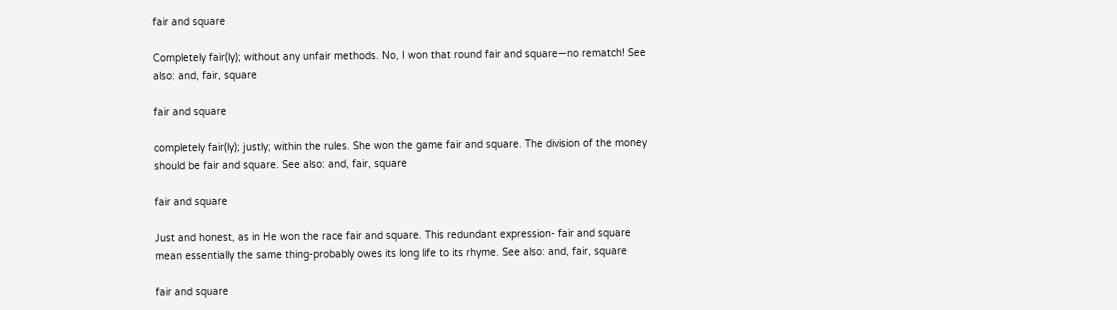fair and square

Completely fair(ly); without any unfair methods. No, I won that round fair and square—no rematch! See also: and, fair, square

fair and square

completely fair(ly); justly; within the rules. She won the game fair and square. The division of the money should be fair and square. See also: and, fair, square

fair and square

Just and honest, as in He won the race fair and square. This redundant expression- fair and square mean essentially the same thing-probably owes its long life to its rhyme. See also: and, fair, square

fair and square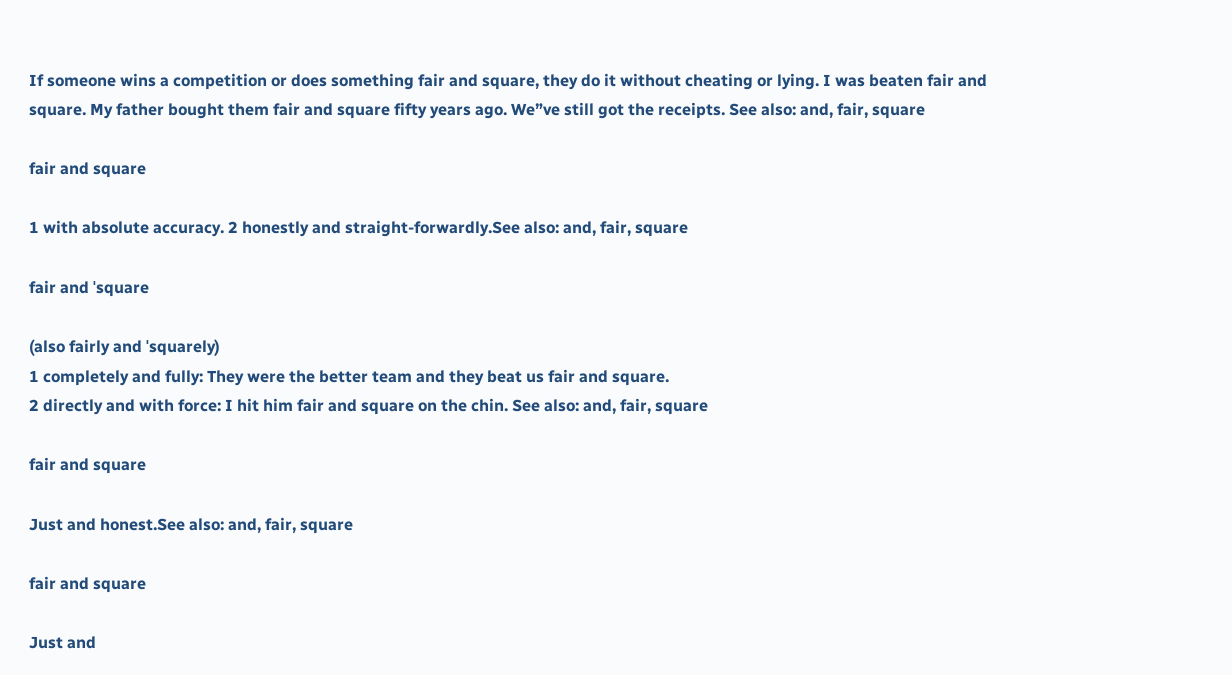If someone wins a competition or does something fair and square, they do it without cheating or lying. I was beaten fair and square. My father bought them fair and square fifty years ago. We”ve still got the receipts. See also: and, fair, square

fair and square

1 with absolute accuracy. 2 honestly and straight-forwardly.See also: and, fair, square

fair and ˈsquare

(also fairly and ˈsquarely)
1 completely and fully: They were the better team and they beat us fair and square.
2 directly and with force: I hit him fair and square on the chin. See also: and, fair, square

fair and square

Just and honest.See also: and, fair, square

fair and square

Just and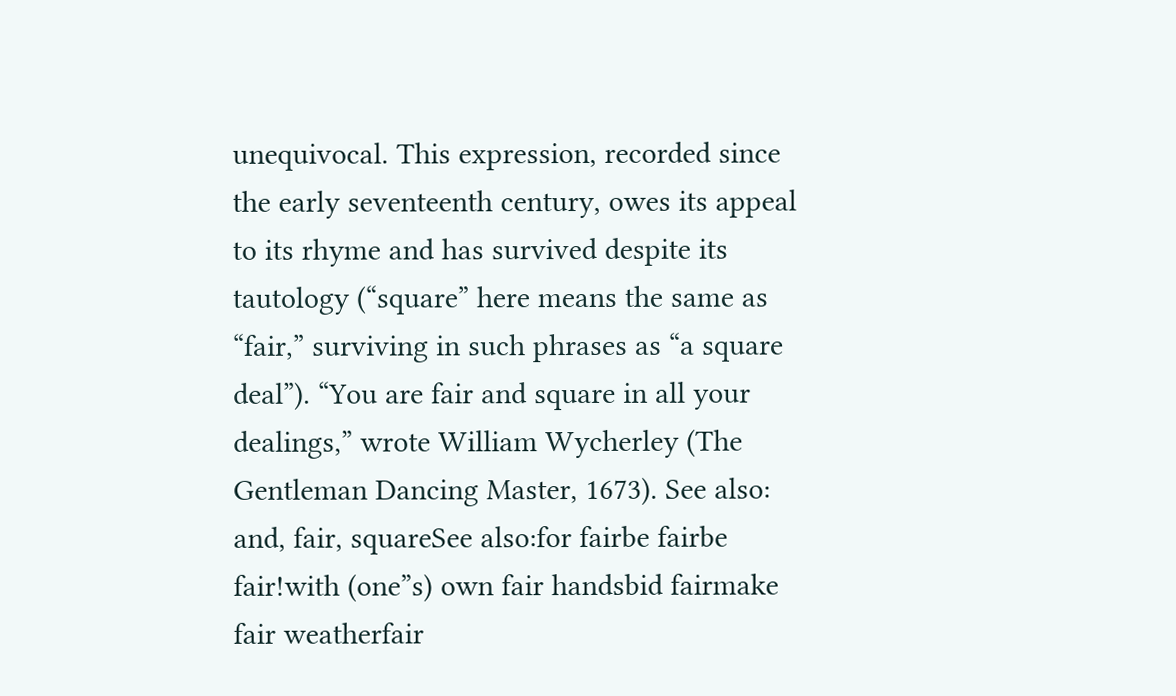unequivocal. This expression, recorded since the early seventeenth century, owes its appeal to its rhyme and has survived despite its tautology (“square” here means the same as “fair,” surviving in such phrases as “a square deal”). “You are fair and square in all your dealings,” wrote William Wycherley (The Gentleman Dancing Master, 1673). See also: and, fair, squareSee also:for fairbe fairbe fair!with (one”s) own fair handsbid fairmake fair weatherfair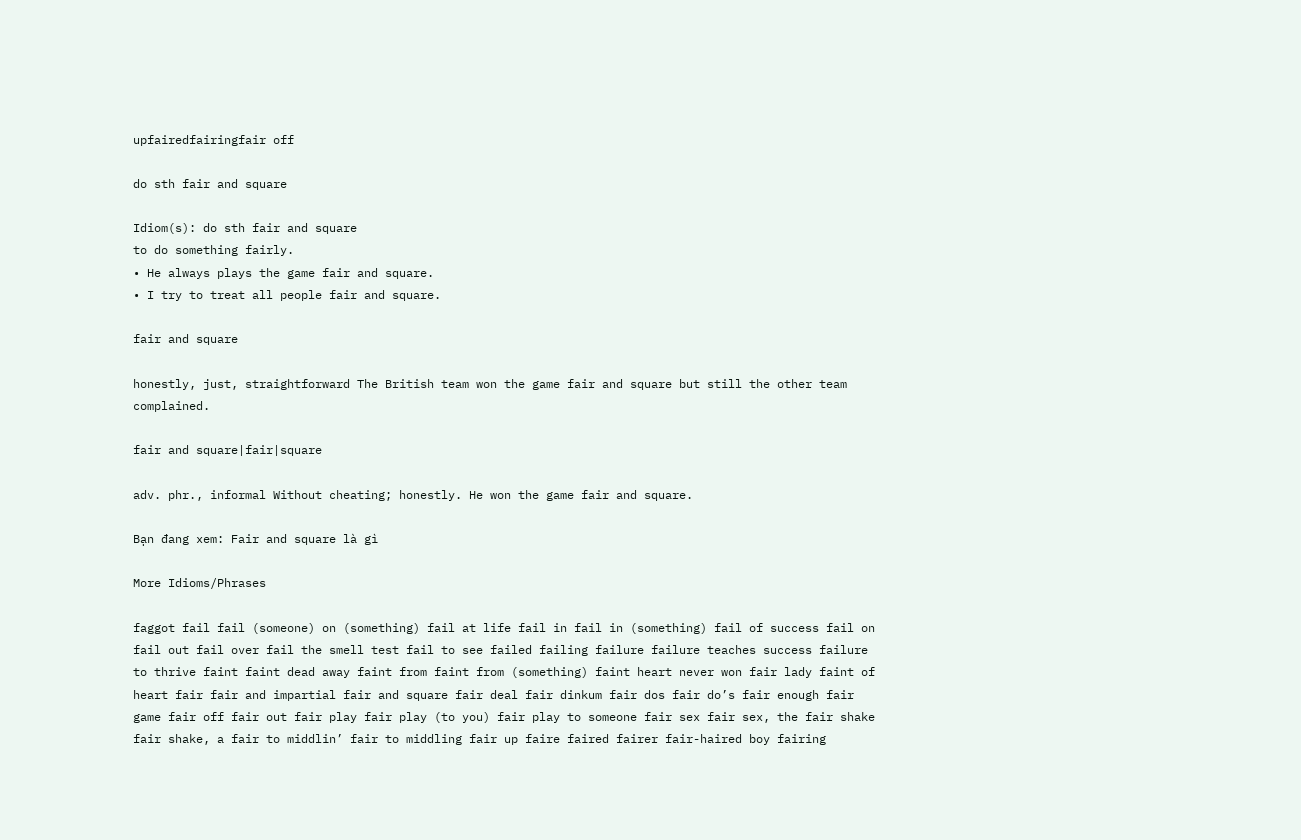upfairedfairingfair off

do sth fair and square

Idiom(s): do sth fair and square
to do something fairly.
• He always plays the game fair and square.
• I try to treat all people fair and square.

fair and square

honestly, just, straightforward The British team won the game fair and square but still the other team complained.

fair and square|fair|square

adv. phr., informal Without cheating; honestly. He won the game fair and square.

Bạn đang xem: Fair and square là gì

More Idioms/Phrases

faggot fail fail (someone) on (something) fail at life fail in fail in (something) fail of success fail on fail out fail over fail the smell test fail to see failed failing failure failure teaches success failure to thrive faint faint dead away faint from faint from (something) faint heart never won fair lady faint of heart fair fair and impartial fair and square fair deal fair dinkum fair dos fair do’s fair enough fair game fair off fair out fair play fair play (to you) fair play to someone fair sex fair sex, the fair shake fair shake, a fair to middlin’ fair to middling fair up faire faired fairer fair-haired boy fairing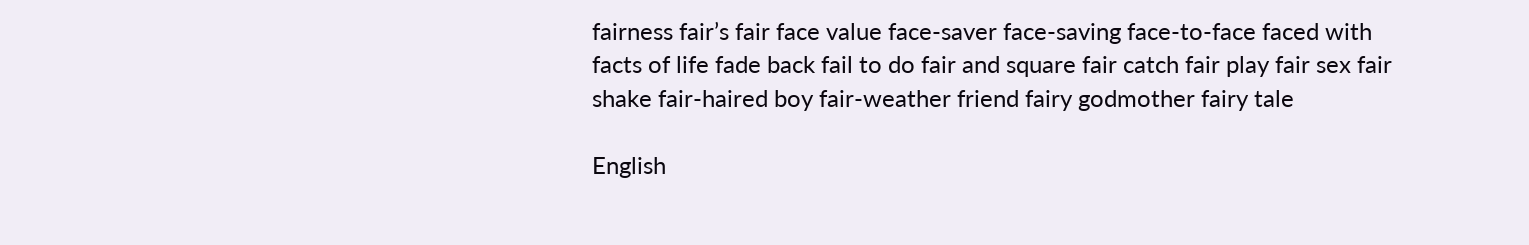fairness fair’s fair face value face-saver face-saving face-to-face faced with facts of life fade back fail to do fair and square fair catch fair play fair sex fair shake fair-haired boy fair-weather friend fairy godmother fairy tale

English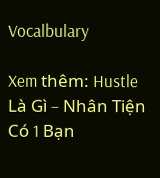Vocalbulary

Xem thêm: Hustle Là Gì – Nhân Tiện Có 1 Bạn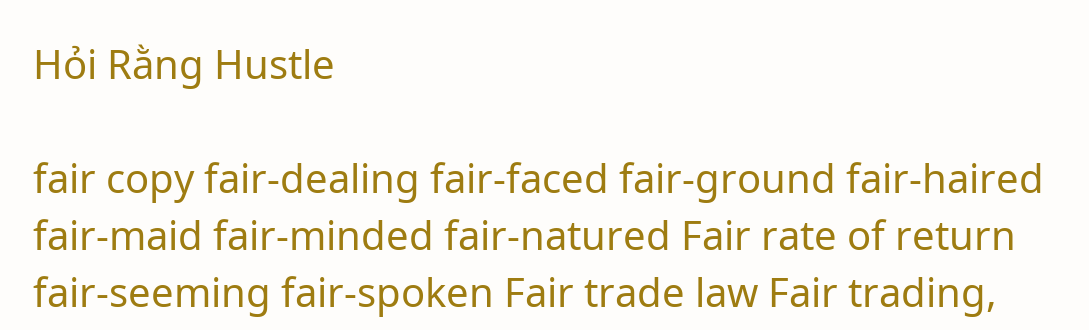Hỏi Rằng Hustle

fair copy fair-dealing fair-faced fair-ground fair-haired fair-maid fair-minded fair-natured Fair rate of return fair-seeming fair-spoken Fair trade law Fair trading,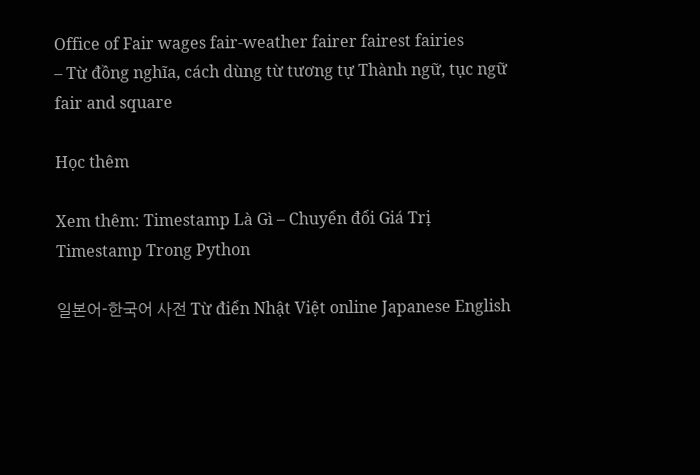Office of Fair wages fair-weather fairer fairest fairies
– Từ đồng nghĩa, cách dùng từ tương tự Thành ngữ, tục ngữ fair and square

Học thêm

Xem thêm: Timestamp Là Gì – Chuyển đổi Giá Trị Timestamp Trong Python

일본어-한국어 사전 Từ điển Nhật Việt online Japanese English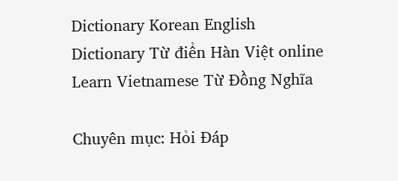Dictionary Korean English Dictionary Từ điển Hàn Việt online Learn Vietnamese Từ Đồng Nghĩa

Chuyên mục: Hỏi Đáp